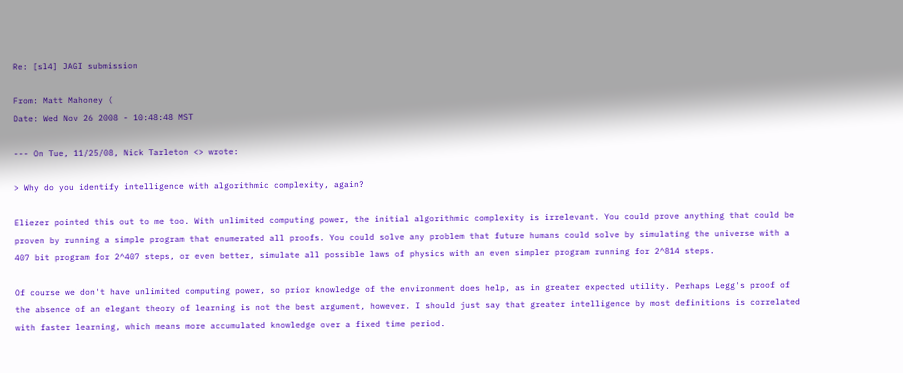Re: [sl4] JAGI submission

From: Matt Mahoney (
Date: Wed Nov 26 2008 - 10:48:48 MST

--- On Tue, 11/25/08, Nick Tarleton <> wrote:

> Why do you identify intelligence with algorithmic complexity, again?

Eliezer pointed this out to me too. With unlimited computing power, the initial algorithmic complexity is irrelevant. You could prove anything that could be proven by running a simple program that enumerated all proofs. You could solve any problem that future humans could solve by simulating the universe with a 407 bit program for 2^407 steps, or even better, simulate all possible laws of physics with an even simpler program running for 2^814 steps.

Of course we don't have unlimited computing power, so prior knowledge of the environment does help, as in greater expected utility. Perhaps Legg's proof of the absence of an elegant theory of learning is not the best argument, however. I should just say that greater intelligence by most definitions is correlated with faster learning, which means more accumulated knowledge over a fixed time period.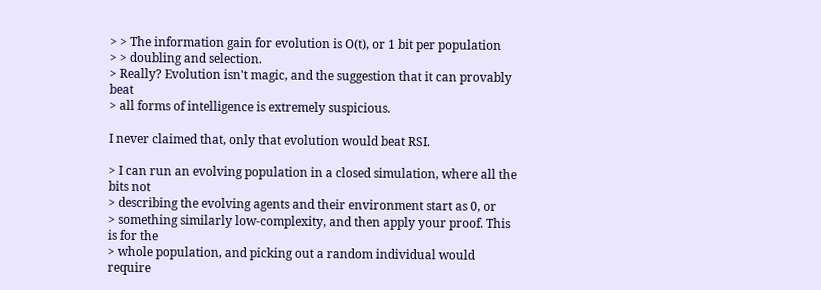> > The information gain for evolution is O(t), or 1 bit per population
> > doubling and selection.
> Really? Evolution isn't magic, and the suggestion that it can provably beat
> all forms of intelligence is extremely suspicious.

I never claimed that, only that evolution would beat RSI.

> I can run an evolving population in a closed simulation, where all the bits not
> describing the evolving agents and their environment start as 0, or
> something similarly low-complexity, and then apply your proof. This is for the
> whole population, and picking out a random individual would require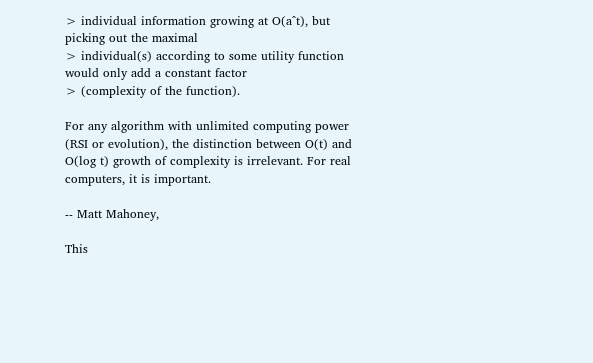> individual information growing at O(a^t), but picking out the maximal
> individual(s) according to some utility function would only add a constant factor
> (complexity of the function).

For any algorithm with unlimited computing power (RSI or evolution), the distinction between O(t) and O(log t) growth of complexity is irrelevant. For real computers, it is important.

-- Matt Mahoney,

This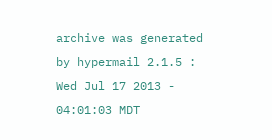archive was generated by hypermail 2.1.5 : Wed Jul 17 2013 - 04:01:03 MDT